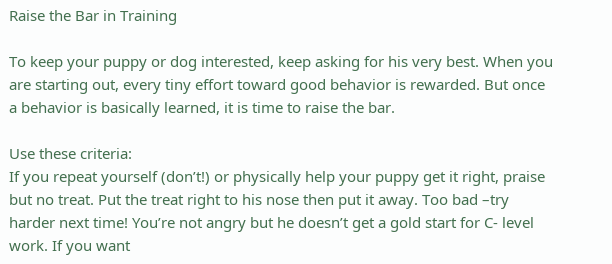Raise the Bar in Training

To keep your puppy or dog interested, keep asking for his very best. When you are starting out, every tiny effort toward good behavior is rewarded. But once a behavior is basically learned, it is time to raise the bar.

Use these criteria:
If you repeat yourself (don’t!) or physically help your puppy get it right, praise but no treat. Put the treat right to his nose then put it away. Too bad –try harder next time! You’re not angry but he doesn’t get a gold start for C- level work. If you want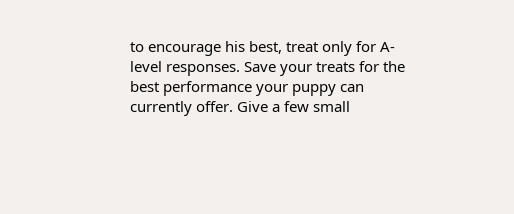to encourage his best, treat only for A-level responses. Save your treats for the best performance your puppy can currently offer. Give a few small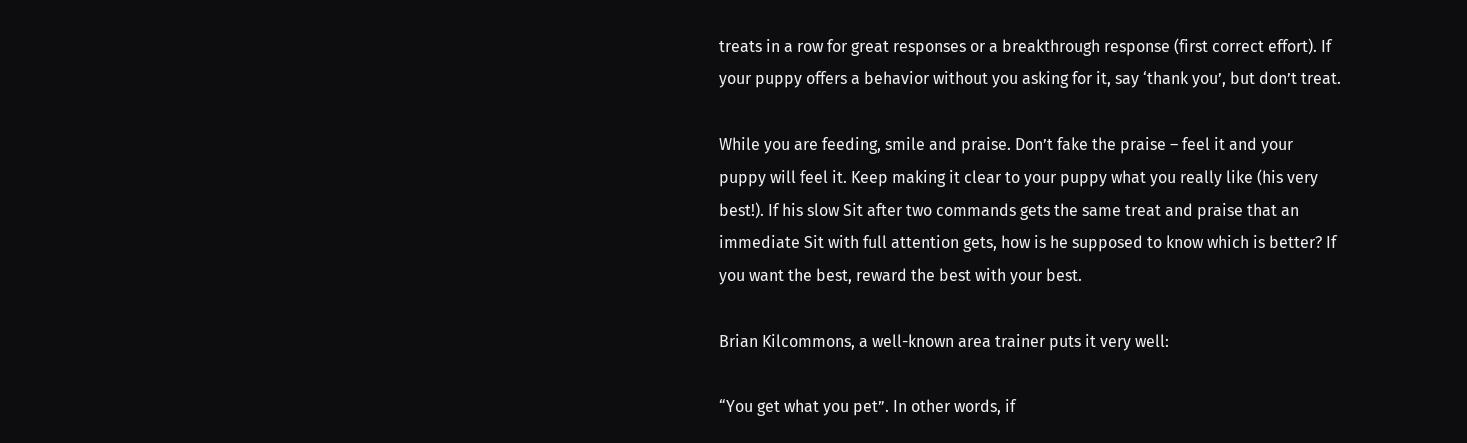treats in a row for great responses or a breakthrough response (first correct effort). If your puppy offers a behavior without you asking for it, say ‘thank you’, but don’t treat.

While you are feeding, smile and praise. Don’t fake the praise – feel it and your puppy will feel it. Keep making it clear to your puppy what you really like (his very best!). If his slow Sit after two commands gets the same treat and praise that an immediate Sit with full attention gets, how is he supposed to know which is better? If you want the best, reward the best with your best.

Brian Kilcommons, a well-known area trainer puts it very well:

“You get what you pet”. In other words, if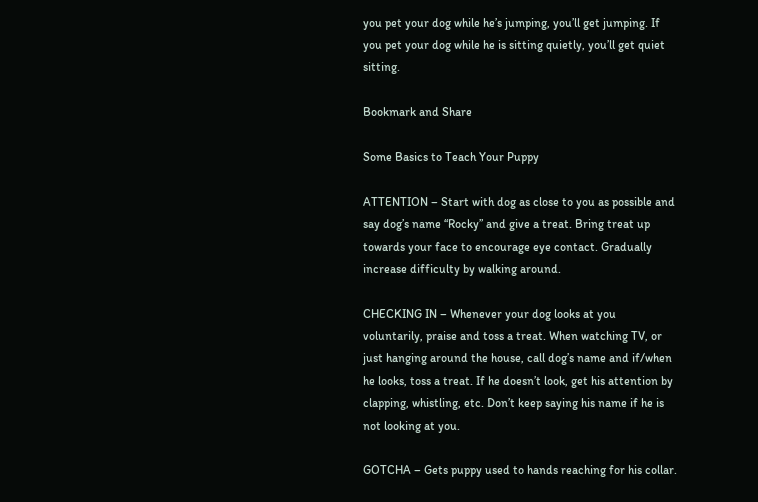you pet your dog while he’s jumping, you’ll get jumping. If you pet your dog while he is sitting quietly, you’ll get quiet sitting.

Bookmark and Share

Some Basics to Teach Your Puppy

ATTENTION – Start with dog as close to you as possible and say dog’s name “Rocky” and give a treat. Bring treat up towards your face to encourage eye contact. Gradually increase difficulty by walking around.

CHECKING IN – Whenever your dog looks at you voluntarily, praise and toss a treat. When watching TV, or just hanging around the house, call dog’s name and if/when he looks, toss a treat. If he doesn’t look, get his attention by clapping, whistling, etc. Don’t keep saying his name if he is not looking at you.

GOTCHA – Gets puppy used to hands reaching for his collar.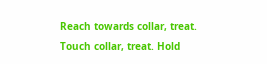Reach towards collar, treat. Touch collar, treat. Hold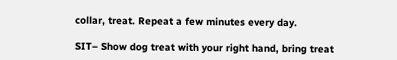collar, treat. Repeat a few minutes every day.

SIT– Show dog treat with your right hand, bring treat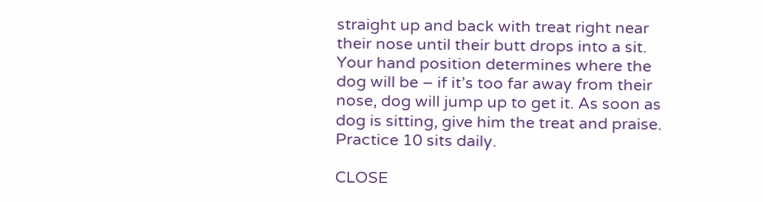straight up and back with treat right near their nose until their butt drops into a sit. Your hand position determines where the dog will be – if it’s too far away from their nose, dog will jump up to get it. As soon as dog is sitting, give him the treat and praise. Practice 10 sits daily.

CLOSE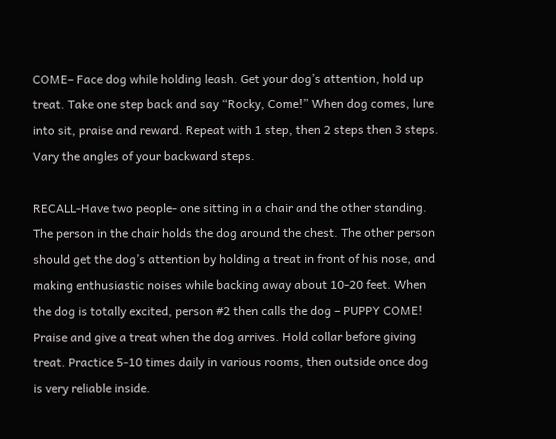COME– Face dog while holding leash. Get your dog’s attention, hold up treat. Take one step back and say “Rocky, Come!” When dog comes, lure into sit, praise and reward. Repeat with 1 step, then 2 steps then 3 steps. Vary the angles of your backward steps.

RECALL-Have two people- one sitting in a chair and the other standing. The person in the chair holds the dog around the chest. The other person should get the dog’s attention by holding a treat in front of his nose, and making enthusiastic noises while backing away about 10-20 feet. When the dog is totally excited, person #2 then calls the dog – PUPPY COME! Praise and give a treat when the dog arrives. Hold collar before giving treat. Practice 5-10 times daily in various rooms, then outside once dog is very reliable inside.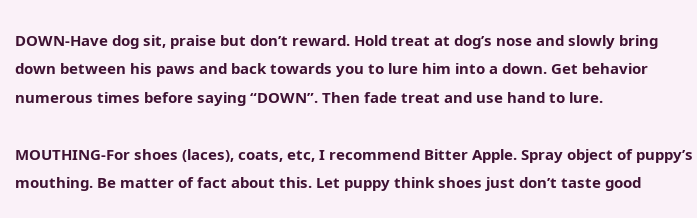DOWN-Have dog sit, praise but don’t reward. Hold treat at dog’s nose and slowly bring down between his paws and back towards you to lure him into a down. Get behavior numerous times before saying “DOWN”. Then fade treat and use hand to lure.

MOUTHING-For shoes (laces), coats, etc, I recommend Bitter Apple. Spray object of puppy’s mouthing. Be matter of fact about this. Let puppy think shoes just don’t taste good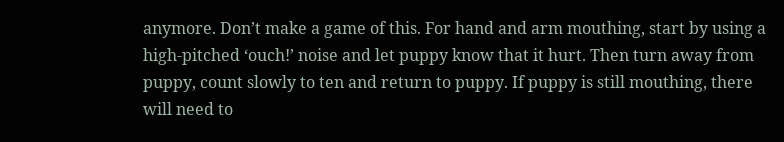anymore. Don’t make a game of this. For hand and arm mouthing, start by using a high-pitched ‘ouch!’ noise and let puppy know that it hurt. Then turn away from puppy, count slowly to ten and return to puppy. If puppy is still mouthing, there will need to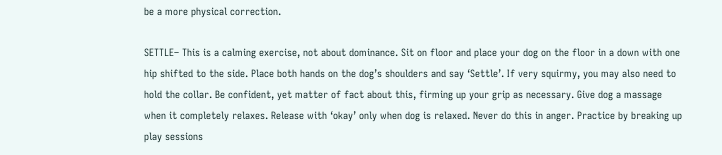be a more physical correction.

SETTLE– This is a calming exercise, not about dominance. Sit on floor and place your dog on the floor in a down with one hip shifted to the side. Place both hands on the dog’s shoulders and say ‘Settle’. If very squirmy, you may also need to hold the collar. Be confident, yet matter of fact about this, firming up your grip as necessary. Give dog a massage when it completely relaxes. Release with ‘okay’ only when dog is relaxed. Never do this in anger. Practice by breaking up play sessions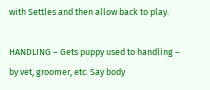with Settles and then allow back to play.

HANDLING – Gets puppy used to handling – by vet, groomer, etc. Say body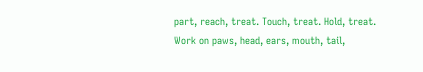part, reach, treat. Touch, treat. Hold, treat. Work on paws, head, ears, mouth, tail,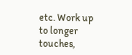etc. Work up to longer touches,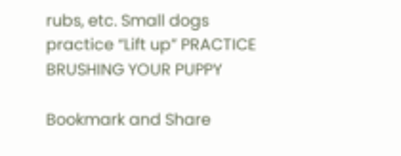rubs, etc. Small dogs practice “Lift up” PRACTICE BRUSHING YOUR PUPPY

Bookmark and Share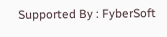Supported By : FyberSoft